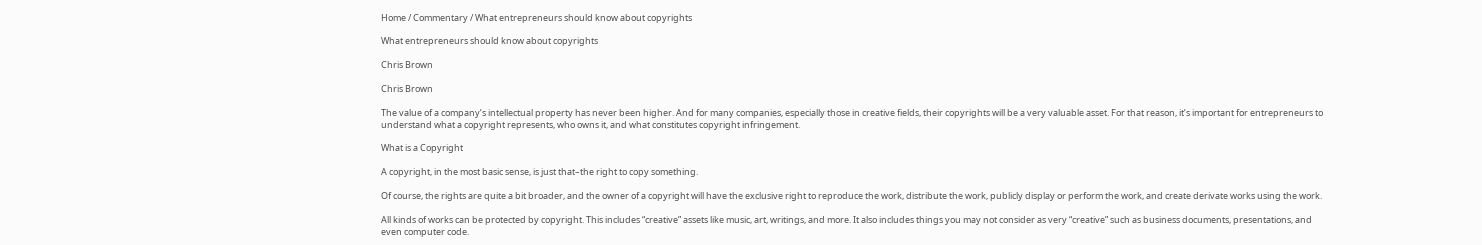Home / Commentary / What entrepreneurs should know about copyrights

What entrepreneurs should know about copyrights

Chris Brown

Chris Brown

The value of a company’s intellectual property has never been higher. And for many companies, especially those in creative fields, their copyrights will be a very valuable asset. For that reason, it’s important for entrepreneurs to understand what a copyright represents, who owns it, and what constitutes copyright infringement.

What is a Copyright

A copyright, in the most basic sense, is just that–the right to copy something.

Of course, the rights are quite a bit broader, and the owner of a copyright will have the exclusive right to reproduce the work, distribute the work, publicly display or perform the work, and create derivate works using the work.

All kinds of works can be protected by copyright. This includes “creative” assets like music, art, writings, and more. It also includes things you may not consider as very “creative” such as business documents, presentations, and even computer code.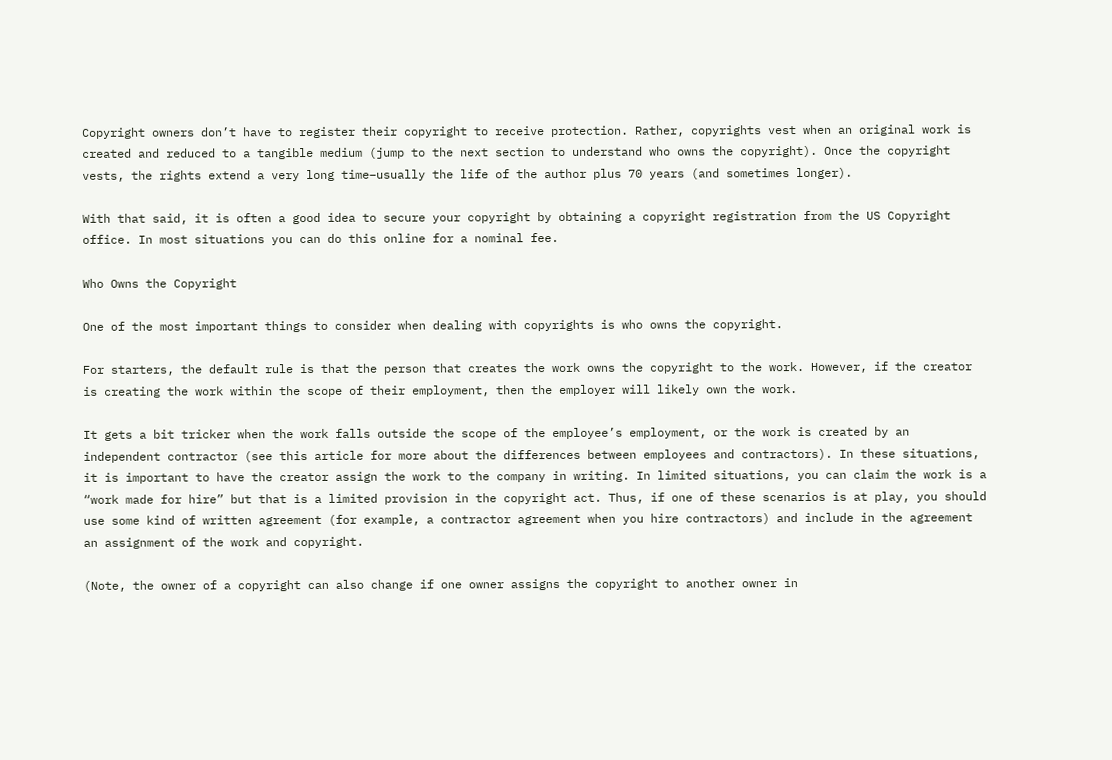Copyright owners don’t have to register their copyright to receive protection. Rather, copyrights vest when an original work is created and reduced to a tangible medium (jump to the next section to understand who owns the copyright). Once the copyright vests, the rights extend a very long time–usually the life of the author plus 70 years (and sometimes longer).

With that said, it is often a good idea to secure your copyright by obtaining a copyright registration from the US Copyright office. In most situations you can do this online for a nominal fee.

Who Owns the Copyright

One of the most important things to consider when dealing with copyrights is who owns the copyright.

For starters, the default rule is that the person that creates the work owns the copyright to the work. However, if the creator is creating the work within the scope of their employment, then the employer will likely own the work.

It gets a bit tricker when the work falls outside the scope of the employee’s employment, or the work is created by an independent contractor (see this article for more about the differences between employees and contractors). In these situations, it is important to have the creator assign the work to the company in writing. In limited situations, you can claim the work is a “work made for hire” but that is a limited provision in the copyright act. Thus, if one of these scenarios is at play, you should use some kind of written agreement (for example, a contractor agreement when you hire contractors) and include in the agreement an assignment of the work and copyright.

(Note, the owner of a copyright can also change if one owner assigns the copyright to another owner in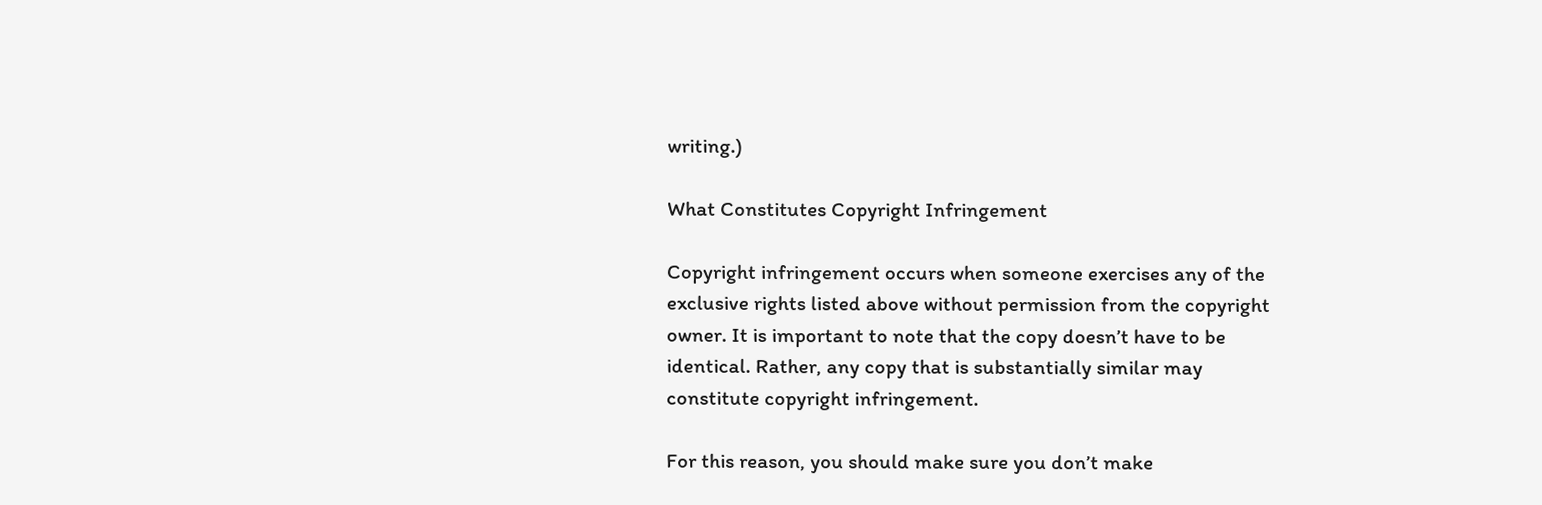writing.)

What Constitutes Copyright Infringement

Copyright infringement occurs when someone exercises any of the exclusive rights listed above without permission from the copyright owner. It is important to note that the copy doesn’t have to be identical. Rather, any copy that is substantially similar may constitute copyright infringement.

For this reason, you should make sure you don’t make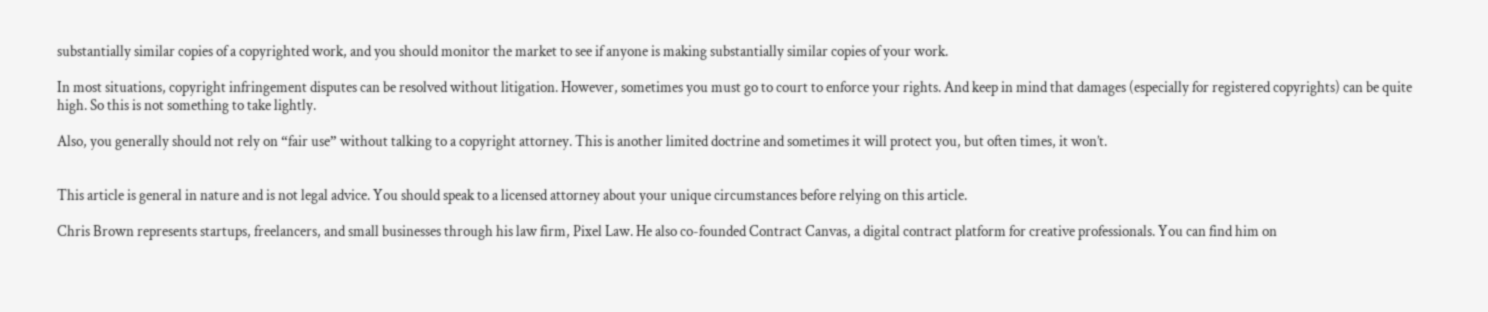substantially similar copies of a copyrighted work, and you should monitor the market to see if anyone is making substantially similar copies of your work.

In most situations, copyright infringement disputes can be resolved without litigation. However, sometimes you must go to court to enforce your rights. And keep in mind that damages (especially for registered copyrights) can be quite high. So this is not something to take lightly.

Also, you generally should not rely on “fair use” without talking to a copyright attorney. This is another limited doctrine and sometimes it will protect you, but often times, it won’t.


This article is general in nature and is not legal advice. You should speak to a licensed attorney about your unique circumstances before relying on this article.

Chris Brown represents startups, freelancers, and small businesses through his law firm, Pixel Law. He also co-founded Contract Canvas, a digital contract platform for creative professionals. You can find him on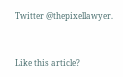Twitter @thepixellawyer.


Like this article?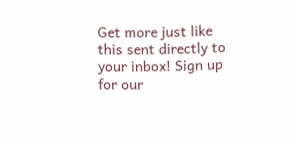Get more just like this sent directly to your inbox! Sign up for our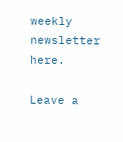weekly newsletter here.

Leave a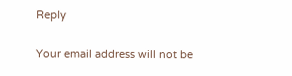Reply

Your email address will not be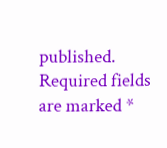published. Required fields are marked *